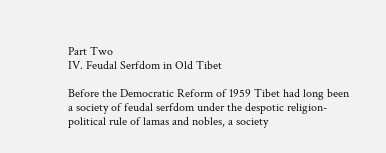Part Two
IV. Feudal Serfdom in Old Tibet

Before the Democratic Reform of 1959 Tibet had long been a society of feudal serfdom under the despotic religion-political rule of lamas and nobles, a society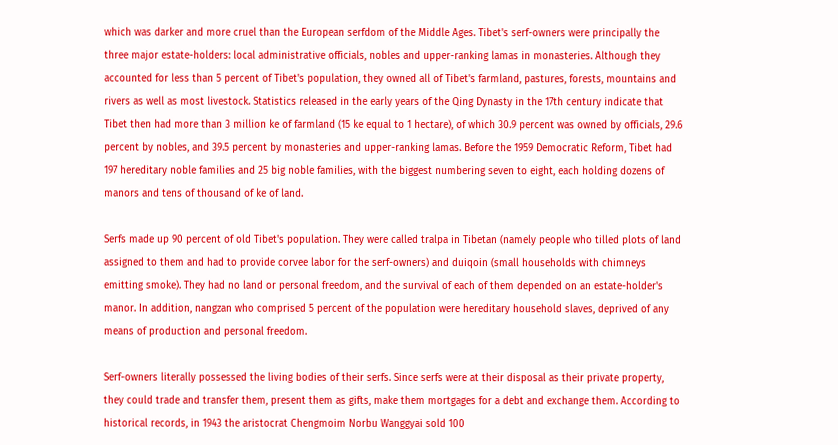which was darker and more cruel than the European serfdom of the Middle Ages. Tibet's serf-owners were principally the three major estate-holders: local administrative officials, nobles and upper-ranking lamas in monasteries. Although they accounted for less than 5 percent of Tibet's population, they owned all of Tibet's farmland, pastures, forests, mountains and rivers as well as most livestock. Statistics released in the early years of the Qing Dynasty in the 17th century indicate that Tibet then had more than 3 million ke of farmland (15 ke equal to 1 hectare), of which 30.9 percent was owned by officials, 29.6 percent by nobles, and 39.5 percent by monasteries and upper-ranking lamas. Before the 1959 Democratic Reform, Tibet had 197 hereditary noble families and 25 big noble families, with the biggest numbering seven to eight, each holding dozens of manors and tens of thousand of ke of land.

Serfs made up 90 percent of old Tibet's population. They were called tralpa in Tibetan (namely people who tilled plots of land assigned to them and had to provide corvee labor for the serf-owners) and duiqoin (small households with chimneys emitting smoke). They had no land or personal freedom, and the survival of each of them depended on an estate-holder's manor. In addition, nangzan who comprised 5 percent of the population were hereditary household slaves, deprived of any means of production and personal freedom.

Serf-owners literally possessed the living bodies of their serfs. Since serfs were at their disposal as their private property, they could trade and transfer them, present them as gifts, make them mortgages for a debt and exchange them. According to historical records, in 1943 the aristocrat Chengmoim Norbu Wanggyai sold 100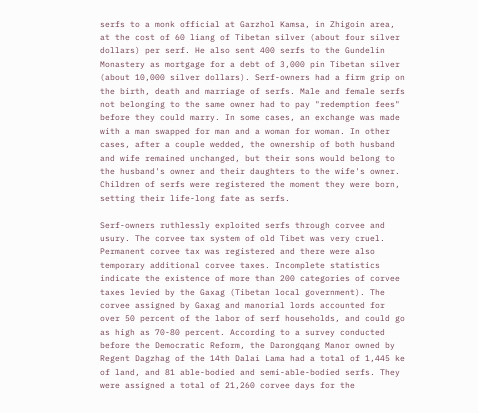serfs to a monk official at Garzhol Kamsa, in Zhigoin area, at the cost of 60 liang of Tibetan silver (about four silver dollars) per serf. He also sent 400 serfs to the Gundelin Monastery as mortgage for a debt of 3,000 pin Tibetan silver (about 10,000 silver dollars). Serf-owners had a firm grip on the birth, death and marriage of serfs. Male and female serfs not belonging to the same owner had to pay "redemption fees" before they could marry. In some cases, an exchange was made with a man swapped for man and a woman for woman. In other cases, after a couple wedded, the ownership of both husband and wife remained unchanged, but their sons would belong to the husband's owner and their daughters to the wife's owner. Children of serfs were registered the moment they were born, setting their life-long fate as serfs.

Serf-owners ruthlessly exploited serfs through corvee and usury. The corvee tax system of old Tibet was very cruel. Permanent corvee tax was registered and there were also temporary additional corvee taxes. Incomplete statistics indicate the existence of more than 200 categories of corvee taxes levied by the Gaxag (Tibetan local government). The corvee assigned by Gaxag and manorial lords accounted for over 50 percent of the labor of serf households, and could go as high as 70-80 percent. According to a survey conducted before the Democratic Reform, the Darongqang Manor owned by Regent Dagzhag of the 14th Dalai Lama had a total of 1,445 ke of land, and 81 able-bodied and semi-able-bodied serfs. They were assigned a total of 21,260 corvee days for the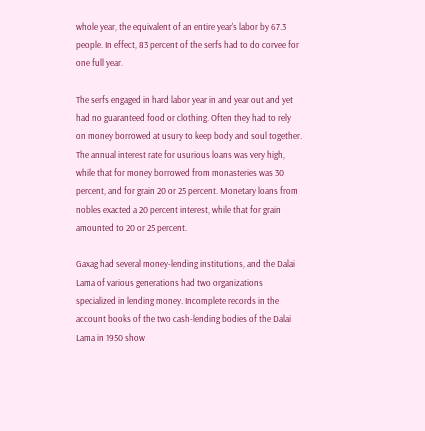whole year, the equivalent of an entire year's labor by 67.3 people. In effect, 83 percent of the serfs had to do corvee for one full year.

The serfs engaged in hard labor year in and year out and yet had no guaranteed food or clothing. Often they had to rely on money borrowed at usury to keep body and soul together. The annual interest rate for usurious loans was very high, while that for money borrowed from monasteries was 30 percent, and for grain 20 or 25 percent. Monetary loans from nobles exacted a 20 percent interest, while that for grain amounted to 20 or 25 percent.

Gaxag had several money-lending institutions, and the Dalai Lama of various generations had two organizations specialized in lending money. Incomplete records in the account books of the two cash-lending bodies of the Dalai Lama in 1950 show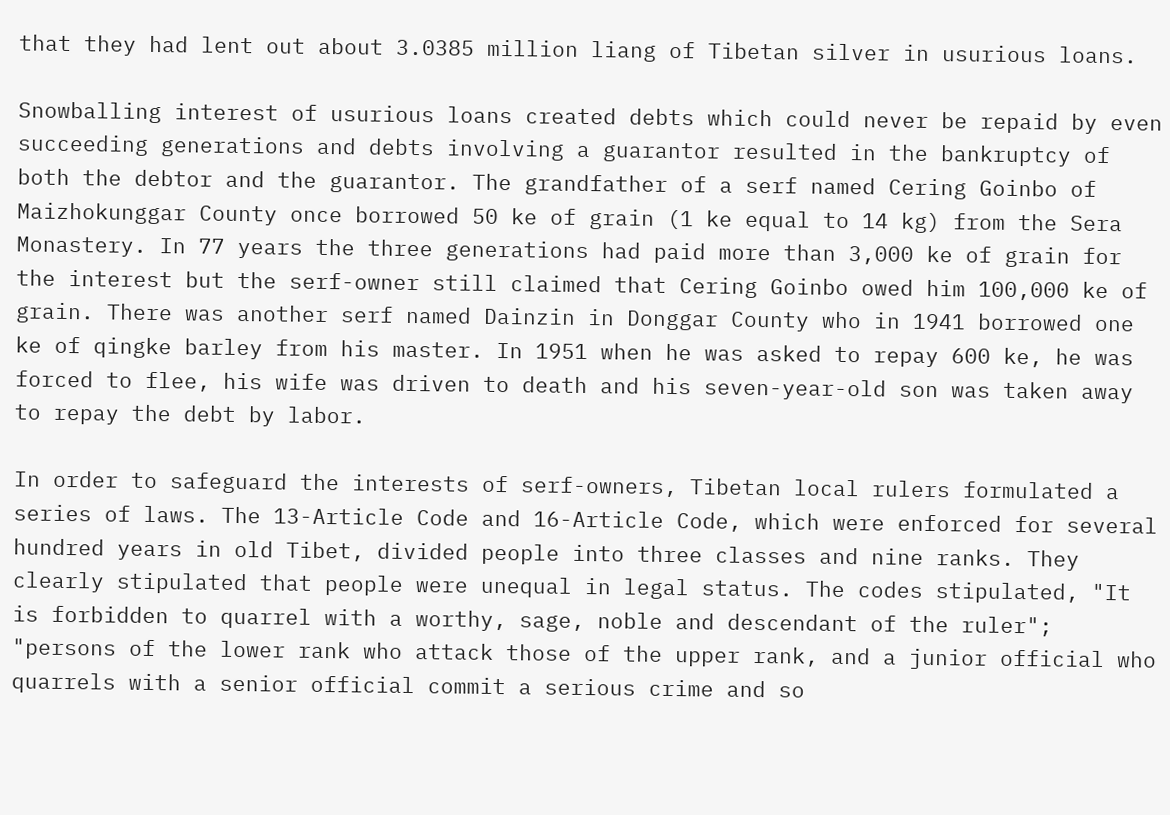that they had lent out about 3.0385 million liang of Tibetan silver in usurious loans.

Snowballing interest of usurious loans created debts which could never be repaid by even succeeding generations and debts involving a guarantor resulted in the bankruptcy of both the debtor and the guarantor. The grandfather of a serf named Cering Goinbo of Maizhokunggar County once borrowed 50 ke of grain (1 ke equal to 14 kg) from the Sera Monastery. In 77 years the three generations had paid more than 3,000 ke of grain for the interest but the serf-owner still claimed that Cering Goinbo owed him 100,000 ke of grain. There was another serf named Dainzin in Donggar County who in 1941 borrowed one ke of qingke barley from his master. In 1951 when he was asked to repay 600 ke, he was forced to flee, his wife was driven to death and his seven-year-old son was taken away to repay the debt by labor.

In order to safeguard the interests of serf-owners, Tibetan local rulers formulated a series of laws. The 13-Article Code and 16-Article Code, which were enforced for several hundred years in old Tibet, divided people into three classes and nine ranks. They clearly stipulated that people were unequal in legal status. The codes stipulated, "It is forbidden to quarrel with a worthy, sage, noble and descendant of the ruler"; "persons of the lower rank who attack those of the upper rank, and a junior official who quarrels with a senior official commit a serious crime and so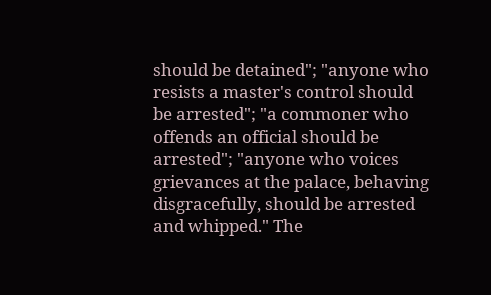should be detained"; "anyone who resists a master's control should be arrested"; "a commoner who offends an official should be arrested"; "anyone who voices grievances at the palace, behaving disgracefully, should be arrested and whipped." The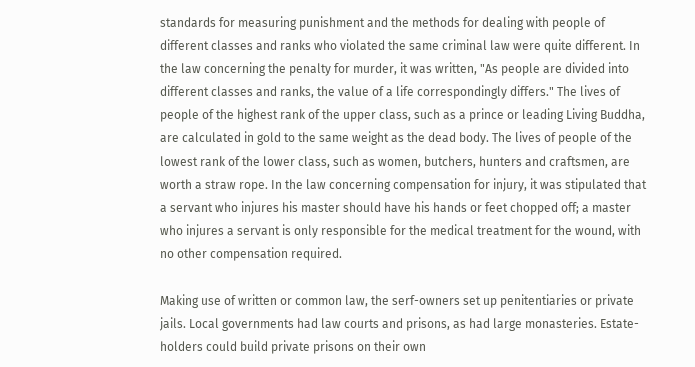standards for measuring punishment and the methods for dealing with people of different classes and ranks who violated the same criminal law were quite different. In the law concerning the penalty for murder, it was written, "As people are divided into different classes and ranks, the value of a life correspondingly differs." The lives of people of the highest rank of the upper class, such as a prince or leading Living Buddha, are calculated in gold to the same weight as the dead body. The lives of people of the lowest rank of the lower class, such as women, butchers, hunters and craftsmen, are worth a straw rope. In the law concerning compensation for injury, it was stipulated that a servant who injures his master should have his hands or feet chopped off; a master who injures a servant is only responsible for the medical treatment for the wound, with no other compensation required.

Making use of written or common law, the serf-owners set up penitentiaries or private jails. Local governments had law courts and prisons, as had large monasteries. Estate-holders could build private prisons on their own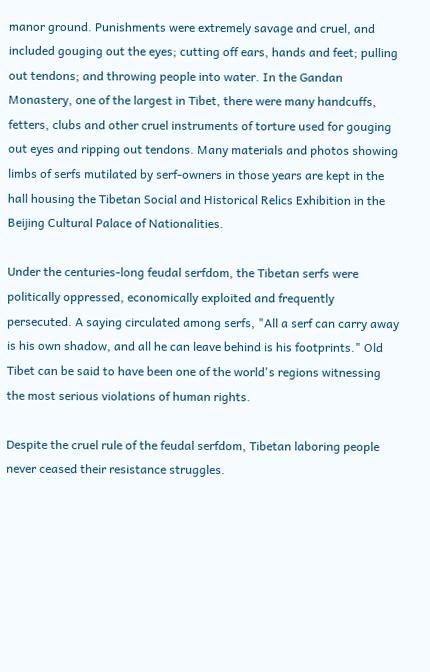manor ground. Punishments were extremely savage and cruel, and included gouging out the eyes; cutting off ears, hands and feet; pulling out tendons; and throwing people into water. In the Gandan Monastery, one of the largest in Tibet, there were many handcuffs, fetters, clubs and other cruel instruments of torture used for gouging out eyes and ripping out tendons. Many materials and photos showing limbs of serfs mutilated by serf-owners in those years are kept in the hall housing the Tibetan Social and Historical Relics Exhibition in the Beijing Cultural Palace of Nationalities.

Under the centuries-long feudal serfdom, the Tibetan serfs were politically oppressed, economically exploited and frequently persecuted. A saying circulated among serfs, "All a serf can carry away is his own shadow, and all he can leave behind is his footprints." Old Tibet can be said to have been one of the world's regions witnessing the most serious violations of human rights.

Despite the cruel rule of the feudal serfdom, Tibetan laboring people never ceased their resistance struggles.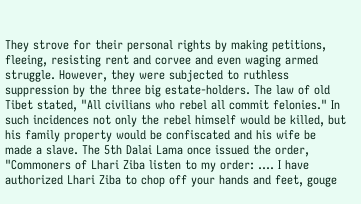They strove for their personal rights by making petitions, fleeing, resisting rent and corvee and even waging armed struggle. However, they were subjected to ruthless suppression by the three big estate-holders. The law of old Tibet stated, "All civilians who rebel all commit felonies." In such incidences not only the rebel himself would be killed, but his family property would be confiscated and his wife be made a slave. The 5th Dalai Lama once issued the order, "Commoners of Lhari Ziba listen to my order: .... I have authorized Lhari Ziba to chop off your hands and feet, gouge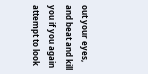out your eyes, and beat and kill you if you again attempt to look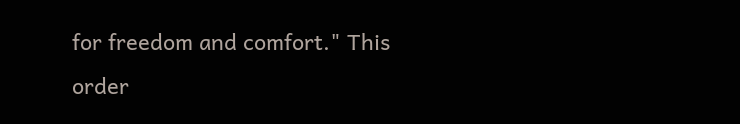for freedom and comfort." This order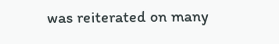was reiterated on many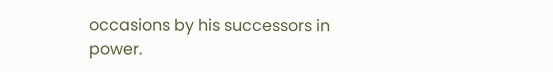occasions by his successors in power.